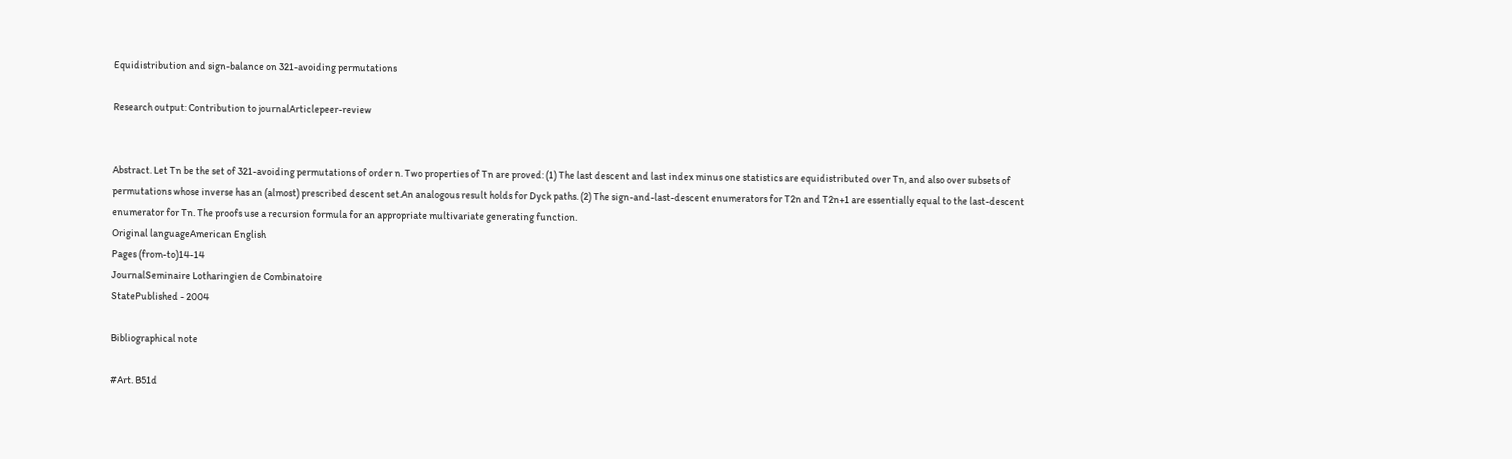Equidistribution and sign-balance on 321-avoiding permutations

Research output: Contribution to journalArticlepeer-review


Abstract. Let Tn be the set of 321-avoiding permutations of order n. Two properties of Tn are proved: (1) The last descent and last index minus one statistics are equidistributed over Tn, and also over subsets of permutations whose inverse has an (almost) prescribed descent set.An analogous result holds for Dyck paths. (2) The sign-and-last-descent enumerators for T2n and T2n+1 are essentially equal to the last-descent enumerator for Tn. The proofs use a recursion formula for an appropriate multivariate generating function.
Original languageAmerican English
Pages (from-to)14-14
JournalSeminaire Lotharingien de Combinatoire
StatePublished - 2004

Bibliographical note

#Art. B51d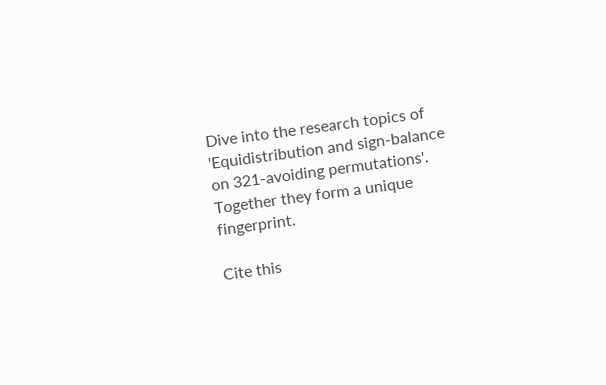Dive into the research topics of 'Equidistribution and sign-balance on 321-avoiding permutations'. Together they form a unique fingerprint.

Cite this